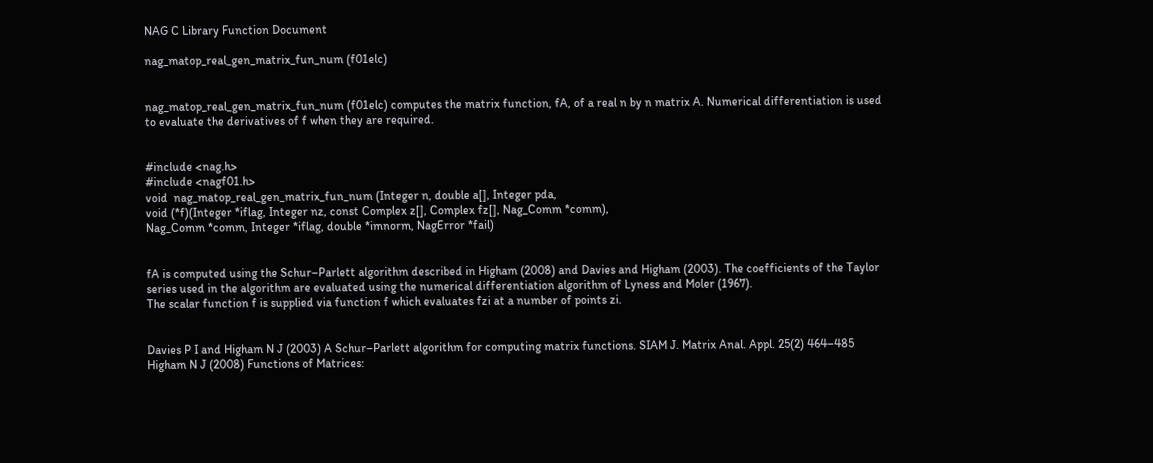NAG C Library Function Document

nag_matop_real_gen_matrix_fun_num (f01elc)


nag_matop_real_gen_matrix_fun_num (f01elc) computes the matrix function, fA, of a real n by n matrix A. Numerical differentiation is used to evaluate the derivatives of f when they are required.


#include <nag.h>
#include <nagf01.h>
void  nag_matop_real_gen_matrix_fun_num (Integer n, double a[], Integer pda,
void (*f)(Integer *iflag, Integer nz, const Complex z[], Complex fz[], Nag_Comm *comm),
Nag_Comm *comm, Integer *iflag, double *imnorm, NagError *fail)


fA is computed using the Schur–Parlett algorithm described in Higham (2008) and Davies and Higham (2003). The coefficients of the Taylor series used in the algorithm are evaluated using the numerical differentiation algorithm of Lyness and Moler (1967).
The scalar function f is supplied via function f which evaluates fzi at a number of points zi.


Davies P I and Higham N J (2003) A Schur–Parlett algorithm for computing matrix functions. SIAM J. Matrix Anal. Appl. 25(2) 464–485
Higham N J (2008) Functions of Matrices: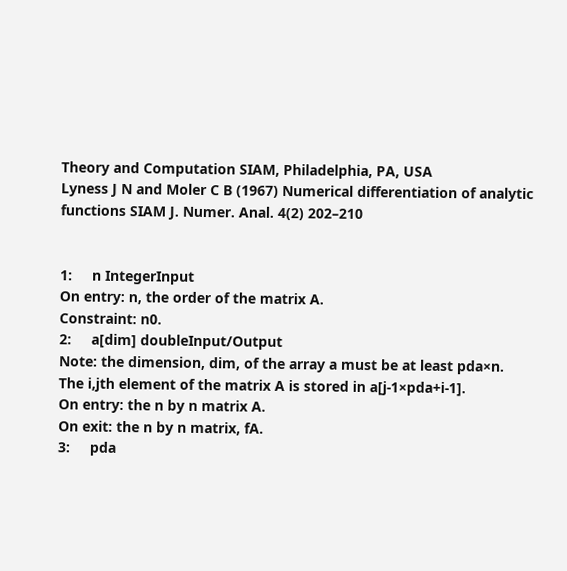Theory and Computation SIAM, Philadelphia, PA, USA
Lyness J N and Moler C B (1967) Numerical differentiation of analytic functions SIAM J. Numer. Anal. 4(2) 202–210


1:     n IntegerInput
On entry: n, the order of the matrix A.
Constraint: n0.
2:     a[dim] doubleInput/Output
Note: the dimension, dim, of the array a must be at least pda×n.
The i,jth element of the matrix A is stored in a[j-1×pda+i-1].
On entry: the n by n matrix A.
On exit: the n by n matrix, fA.
3:     pda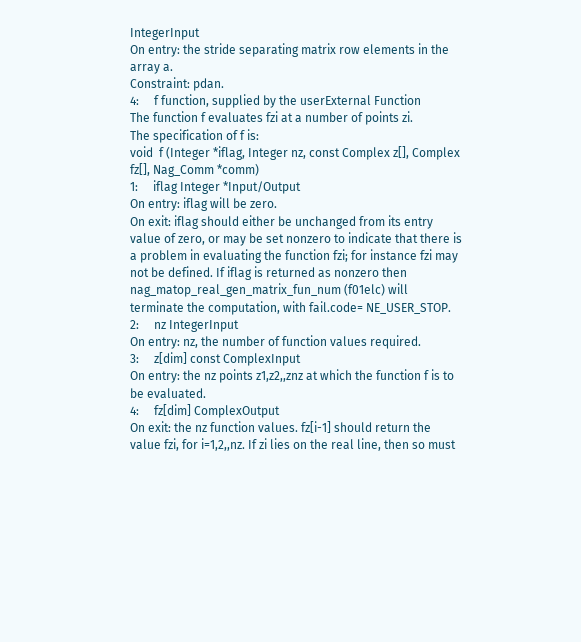IntegerInput
On entry: the stride separating matrix row elements in the array a.
Constraint: pdan.
4:     f function, supplied by the userExternal Function
The function f evaluates fzi at a number of points zi.
The specification of f is:
void  f (Integer *iflag, Integer nz, const Complex z[], Complex fz[], Nag_Comm *comm)
1:     iflag Integer *Input/Output
On entry: iflag will be zero.
On exit: iflag should either be unchanged from its entry value of zero, or may be set nonzero to indicate that there is a problem in evaluating the function fzi; for instance fzi may not be defined. If iflag is returned as nonzero then nag_matop_real_gen_matrix_fun_num (f01elc) will terminate the computation, with fail.code= NE_USER_STOP.
2:     nz IntegerInput
On entry: nz, the number of function values required.
3:     z[dim] const ComplexInput
On entry: the nz points z1,z2,,znz at which the function f is to be evaluated.
4:     fz[dim] ComplexOutput
On exit: the nz function values. fz[i-1] should return the value fzi, for i=1,2,,nz. If zi lies on the real line, then so must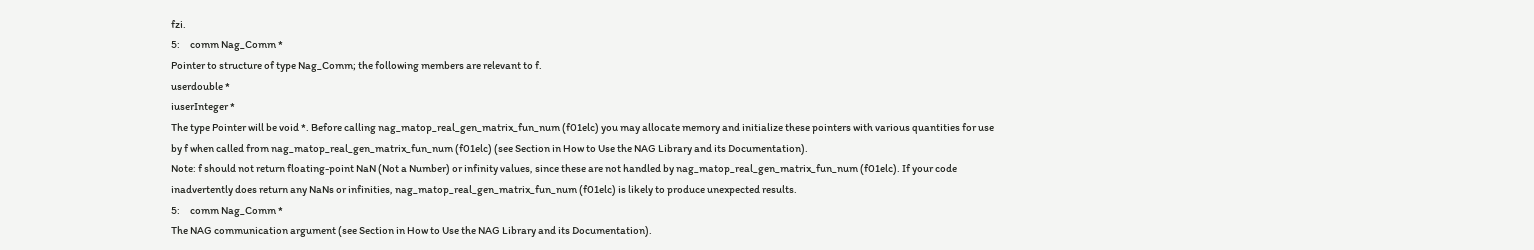fzi.
5:     comm Nag_Comm *
Pointer to structure of type Nag_Comm; the following members are relevant to f.
userdouble *
iuserInteger *
The type Pointer will be void *. Before calling nag_matop_real_gen_matrix_fun_num (f01elc) you may allocate memory and initialize these pointers with various quantities for use by f when called from nag_matop_real_gen_matrix_fun_num (f01elc) (see Section in How to Use the NAG Library and its Documentation).
Note: f should not return floating-point NaN (Not a Number) or infinity values, since these are not handled by nag_matop_real_gen_matrix_fun_num (f01elc). If your code inadvertently does return any NaNs or infinities, nag_matop_real_gen_matrix_fun_num (f01elc) is likely to produce unexpected results.
5:     comm Nag_Comm *
The NAG communication argument (see Section in How to Use the NAG Library and its Documentation).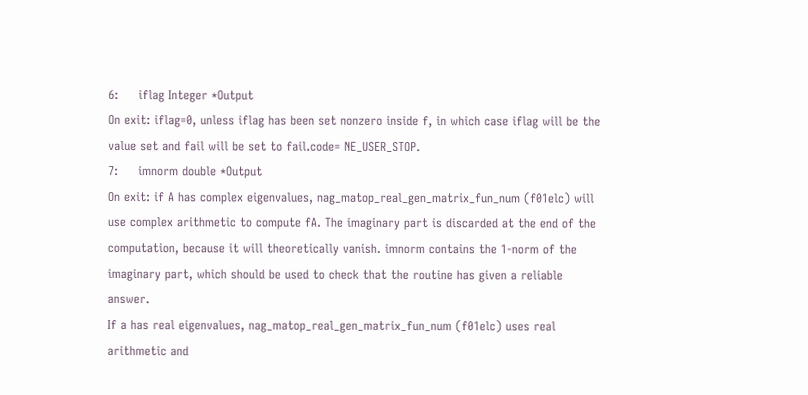6:     iflag Integer *Output
On exit: iflag=0, unless iflag has been set nonzero inside f, in which case iflag will be the value set and fail will be set to fail.code= NE_USER_STOP.
7:     imnorm double *Output
On exit: if A has complex eigenvalues, nag_matop_real_gen_matrix_fun_num (f01elc) will use complex arithmetic to compute fA. The imaginary part is discarded at the end of the computation, because it will theoretically vanish. imnorm contains the 1-norm of the imaginary part, which should be used to check that the routine has given a reliable answer.
If a has real eigenvalues, nag_matop_real_gen_matrix_fun_num (f01elc) uses real arithmetic and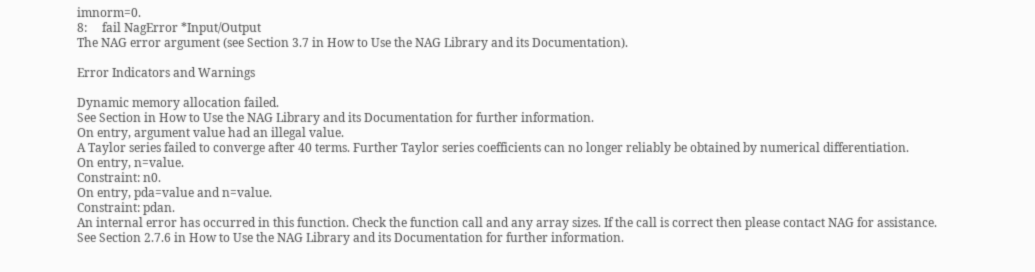imnorm=0.
8:     fail NagError *Input/Output
The NAG error argument (see Section 3.7 in How to Use the NAG Library and its Documentation).

Error Indicators and Warnings

Dynamic memory allocation failed.
See Section in How to Use the NAG Library and its Documentation for further information.
On entry, argument value had an illegal value.
A Taylor series failed to converge after 40 terms. Further Taylor series coefficients can no longer reliably be obtained by numerical differentiation.
On entry, n=value.
Constraint: n0.
On entry, pda=value and n=value.
Constraint: pdan.
An internal error has occurred in this function. Check the function call and any array sizes. If the call is correct then please contact NAG for assistance.
See Section 2.7.6 in How to Use the NAG Library and its Documentation for further information.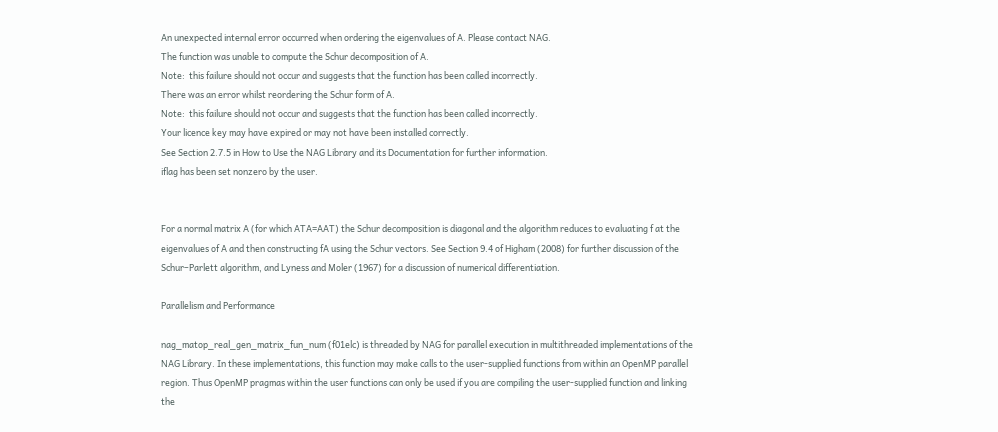An unexpected internal error occurred when ordering the eigenvalues of A. Please contact NAG.
The function was unable to compute the Schur decomposition of A.
Note:  this failure should not occur and suggests that the function has been called incorrectly.
There was an error whilst reordering the Schur form of A.
Note:  this failure should not occur and suggests that the function has been called incorrectly.
Your licence key may have expired or may not have been installed correctly.
See Section 2.7.5 in How to Use the NAG Library and its Documentation for further information.
iflag has been set nonzero by the user.


For a normal matrix A (for which ATA=AAT) the Schur decomposition is diagonal and the algorithm reduces to evaluating f at the eigenvalues of A and then constructing fA using the Schur vectors. See Section 9.4 of Higham (2008) for further discussion of the Schur–Parlett algorithm, and Lyness and Moler (1967) for a discussion of numerical differentiation.

Parallelism and Performance

nag_matop_real_gen_matrix_fun_num (f01elc) is threaded by NAG for parallel execution in multithreaded implementations of the NAG Library. In these implementations, this function may make calls to the user-supplied functions from within an OpenMP parallel region. Thus OpenMP pragmas within the user functions can only be used if you are compiling the user-supplied function and linking the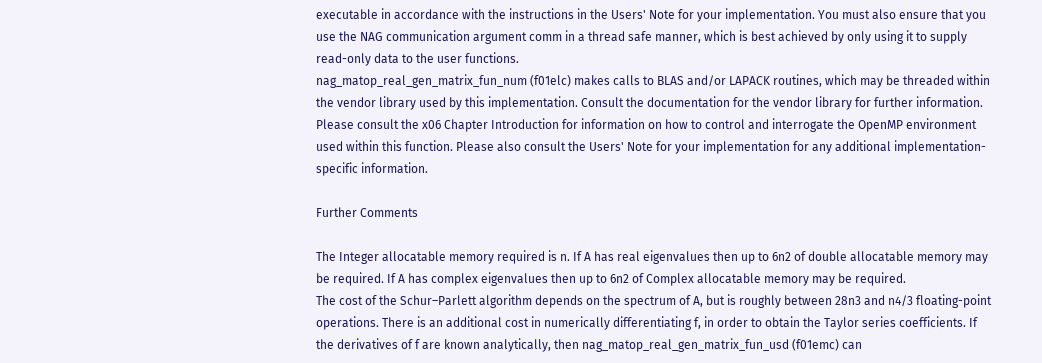executable in accordance with the instructions in the Users' Note for your implementation. You must also ensure that you use the NAG communication argument comm in a thread safe manner, which is best achieved by only using it to supply read-only data to the user functions.
nag_matop_real_gen_matrix_fun_num (f01elc) makes calls to BLAS and/or LAPACK routines, which may be threaded within the vendor library used by this implementation. Consult the documentation for the vendor library for further information.
Please consult the x06 Chapter Introduction for information on how to control and interrogate the OpenMP environment used within this function. Please also consult the Users' Note for your implementation for any additional implementation-specific information.

Further Comments

The Integer allocatable memory required is n. If A has real eigenvalues then up to 6n2 of double allocatable memory may be required. If A has complex eigenvalues then up to 6n2 of Complex allocatable memory may be required.
The cost of the Schur–Parlett algorithm depends on the spectrum of A, but is roughly between 28n3 and n4/3 floating-point operations. There is an additional cost in numerically differentiating f, in order to obtain the Taylor series coefficients. If the derivatives of f are known analytically, then nag_matop_real_gen_matrix_fun_usd (f01emc) can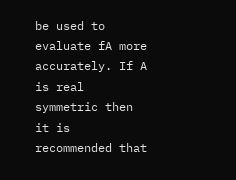be used to evaluate fA more accurately. If A is real symmetric then it is recommended that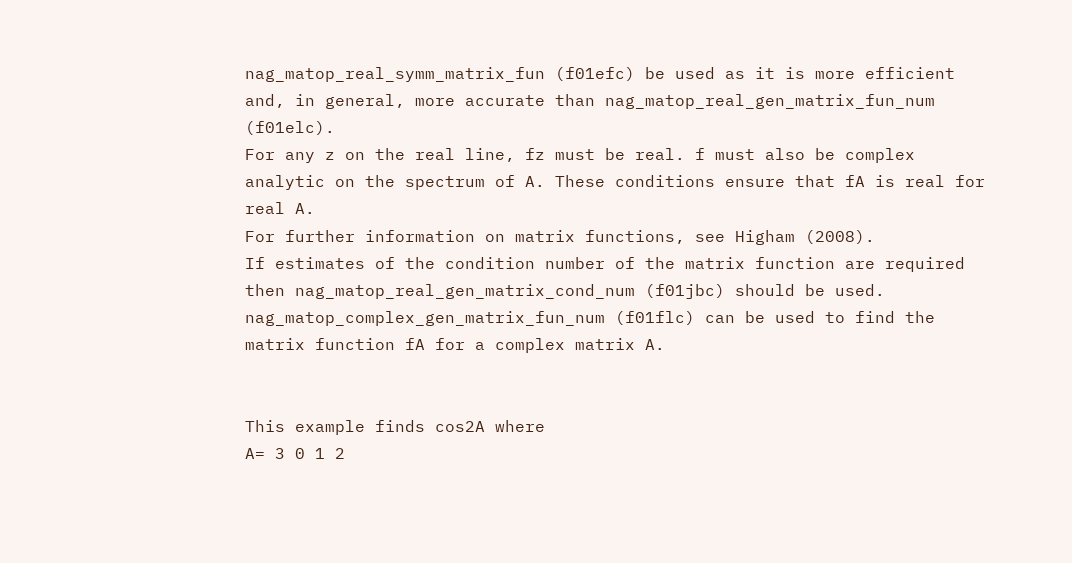nag_matop_real_symm_matrix_fun (f01efc) be used as it is more efficient and, in general, more accurate than nag_matop_real_gen_matrix_fun_num (f01elc).
For any z on the real line, fz must be real. f must also be complex analytic on the spectrum of A. These conditions ensure that fA is real for real A.
For further information on matrix functions, see Higham (2008).
If estimates of the condition number of the matrix function are required then nag_matop_real_gen_matrix_cond_num (f01jbc) should be used.
nag_matop_complex_gen_matrix_fun_num (f01flc) can be used to find the matrix function fA for a complex matrix A.


This example finds cos2A where
A= 3 0 1 2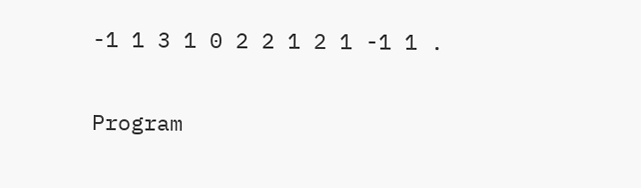-1 1 3 1 0 2 2 1 2 1 -1 1 .

Program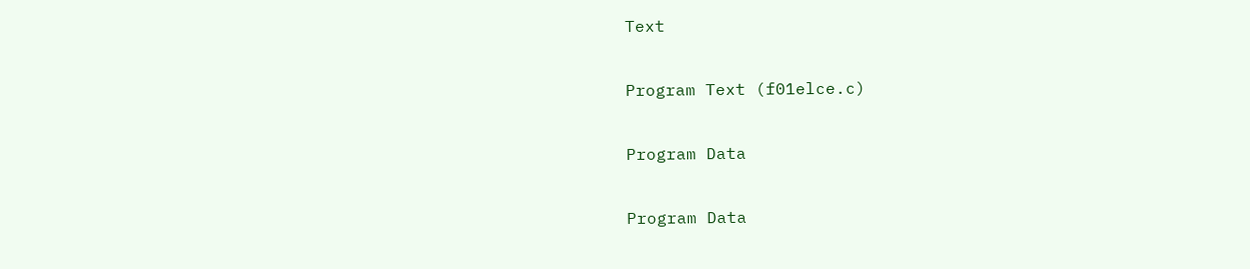Text

Program Text (f01elce.c)

Program Data

Program Data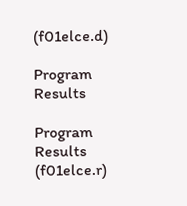(f01elce.d)

Program Results

Program Results (f01elce.r)